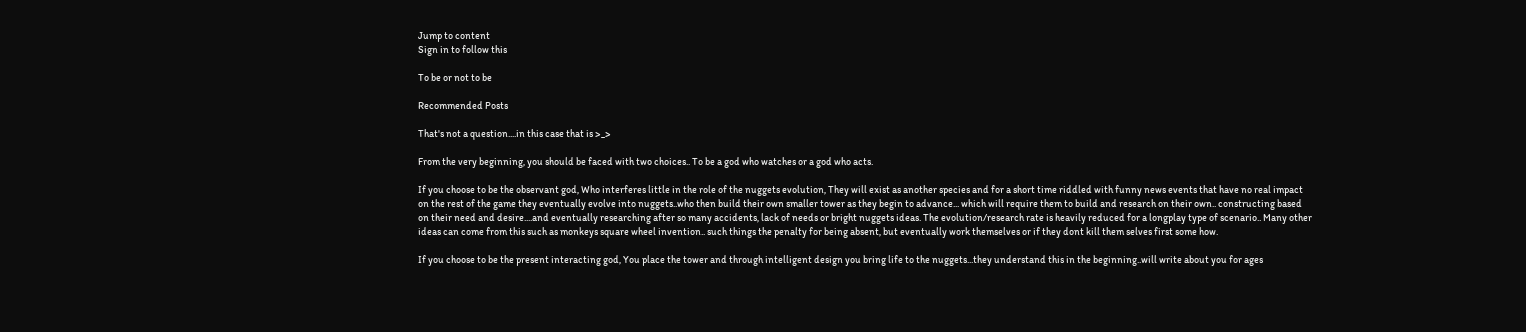Jump to content
Sign in to follow this

To be or not to be

Recommended Posts

That's not a question....in this case that is >_>

From the very beginning, you should be faced with two choices.. To be a god who watches or a god who acts.

If you choose to be the observant god, Who interferes little in the role of the nuggets evolution, They will exist as another species and for a short time riddled with funny news events that have no real impact on the rest of the game they eventually evolve into nuggets..who then build their own smaller tower as they begin to advance... which will require them to build and research on their own.. constructing based on their need and desire....and eventually researching after so many accidents, lack of needs or bright nuggets ideas. The evolution/research rate is heavily reduced for a longplay type of scenario.. Many other ideas can come from this such as monkeys square wheel invention.. such things the penalty for being absent, but eventually work themselves or if they dont kill them selves first some how.

If you choose to be the present interacting god, You place the tower and through intelligent design you bring life to the nuggets...they understand this in the beginning..will write about you for ages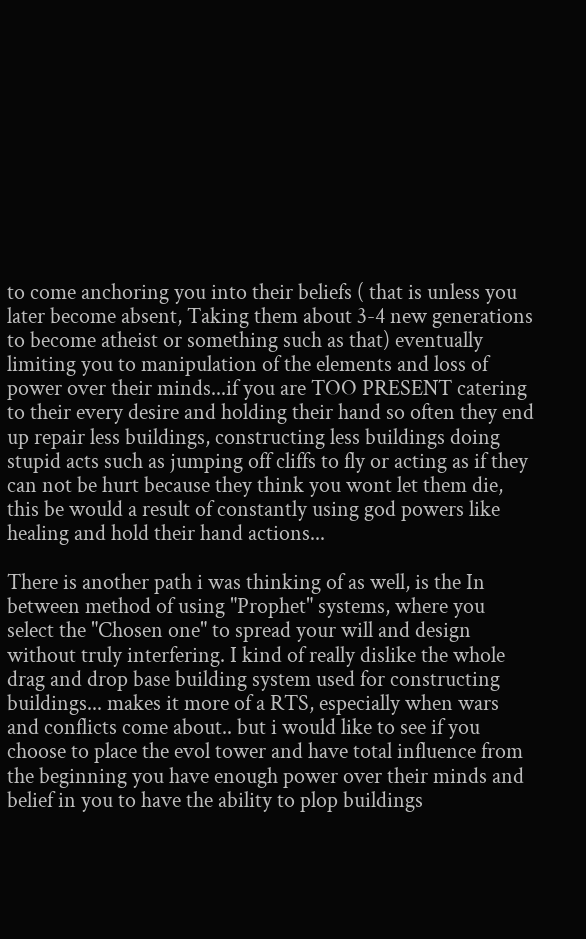to come anchoring you into their beliefs ( that is unless you later become absent, Taking them about 3-4 new generations to become atheist or something such as that) eventually limiting you to manipulation of the elements and loss of power over their minds...if you are TOO PRESENT catering to their every desire and holding their hand so often they end up repair less buildings, constructing less buildings doing stupid acts such as jumping off cliffs to fly or acting as if they can not be hurt because they think you wont let them die, this be would a result of constantly using god powers like healing and hold their hand actions...

There is another path i was thinking of as well, is the In between method of using "Prophet" systems, where you select the "Chosen one" to spread your will and design without truly interfering. I kind of really dislike the whole drag and drop base building system used for constructing buildings... makes it more of a RTS, especially when wars and conflicts come about.. but i would like to see if you choose to place the evol tower and have total influence from the beginning you have enough power over their minds and belief in you to have the ability to plop buildings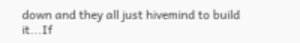down and they all just hivemind to build it...If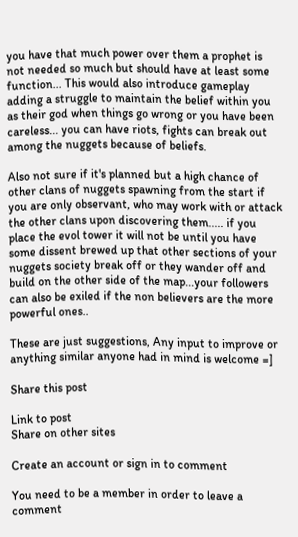you have that much power over them a prophet is not needed so much but should have at least some function... This would also introduce gameplay adding a struggle to maintain the belief within you as their god when things go wrong or you have been careless... you can have riots, fights can break out among the nuggets because of beliefs.

Also not sure if it's planned but a high chance of other clans of nuggets spawning from the start if you are only observant, who may work with or attack the other clans upon discovering them..... if you place the evol tower it will not be until you have some dissent brewed up that other sections of your nuggets society break off or they wander off and build on the other side of the map...your followers can also be exiled if the non believers are the more powerful ones..

These are just suggestions, Any input to improve or anything similar anyone had in mind is welcome =]

Share this post

Link to post
Share on other sites

Create an account or sign in to comment

You need to be a member in order to leave a comment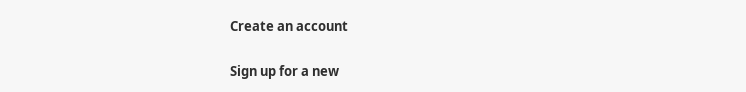Create an account

Sign up for a new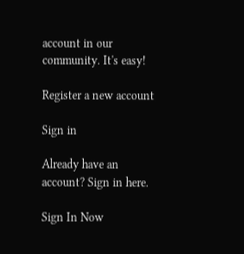account in our community. It's easy!

Register a new account

Sign in

Already have an account? Sign in here.

Sign In Now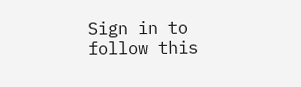Sign in to follow this